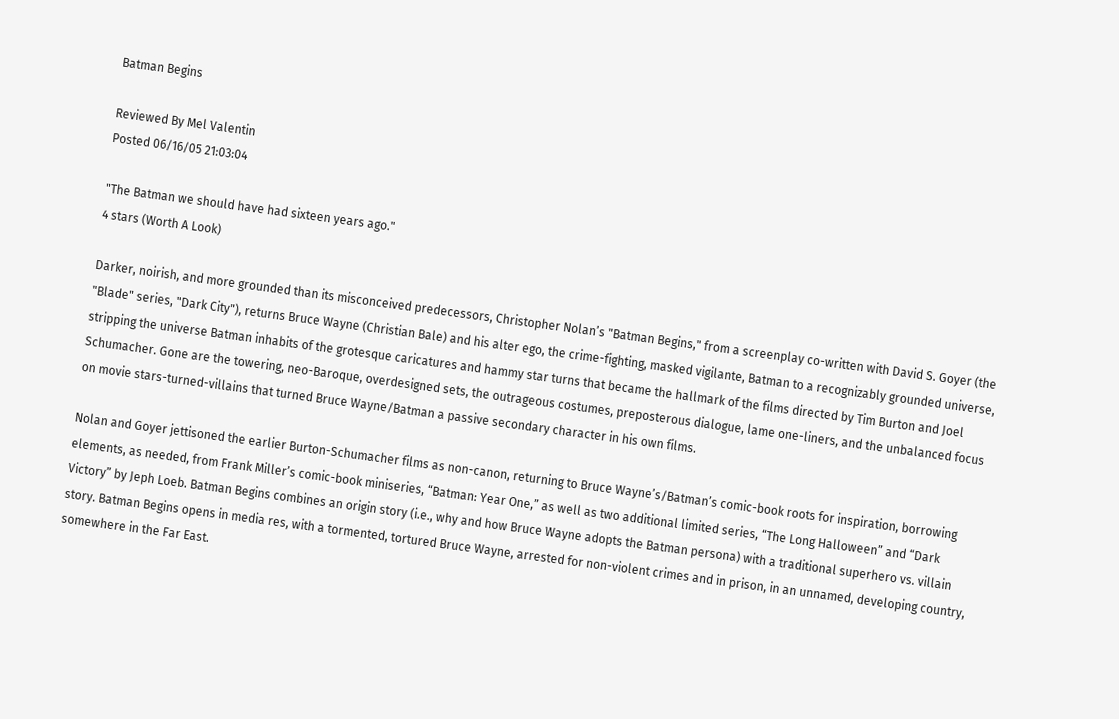Batman Begins

Reviewed By Mel Valentin
Posted 06/16/05 21:03:04

"The Batman we should have had sixteen years ago."
4 stars (Worth A Look)

Darker, noirish, and more grounded than its misconceived predecessors, Christopher Nolan’s "Batman Begins," from a screenplay co-written with David S. Goyer (the "Blade" series, "Dark City"), returns Bruce Wayne (Christian Bale) and his alter ego, the crime-fighting, masked vigilante, Batman to a recognizably grounded universe, stripping the universe Batman inhabits of the grotesque caricatures and hammy star turns that became the hallmark of the films directed by Tim Burton and Joel Schumacher. Gone are the towering, neo-Baroque, overdesigned sets, the outrageous costumes, preposterous dialogue, lame one-liners, and the unbalanced focus on movie stars-turned-villains that turned Bruce Wayne/Batman a passive secondary character in his own films.

Nolan and Goyer jettisoned the earlier Burton-Schumacher films as non-canon, returning to Bruce Wayne’s/Batman’s comic-book roots for inspiration, borrowing elements, as needed, from Frank Miller’s comic-book miniseries, “Batman: Year One,” as well as two additional limited series, “The Long Halloween” and “Dark Victory” by Jeph Loeb. Batman Begins combines an origin story (i.e., why and how Bruce Wayne adopts the Batman persona) with a traditional superhero vs. villain story. Batman Begins opens in media res, with a tormented, tortured Bruce Wayne, arrested for non-violent crimes and in prison, in an unnamed, developing country, somewhere in the Far East.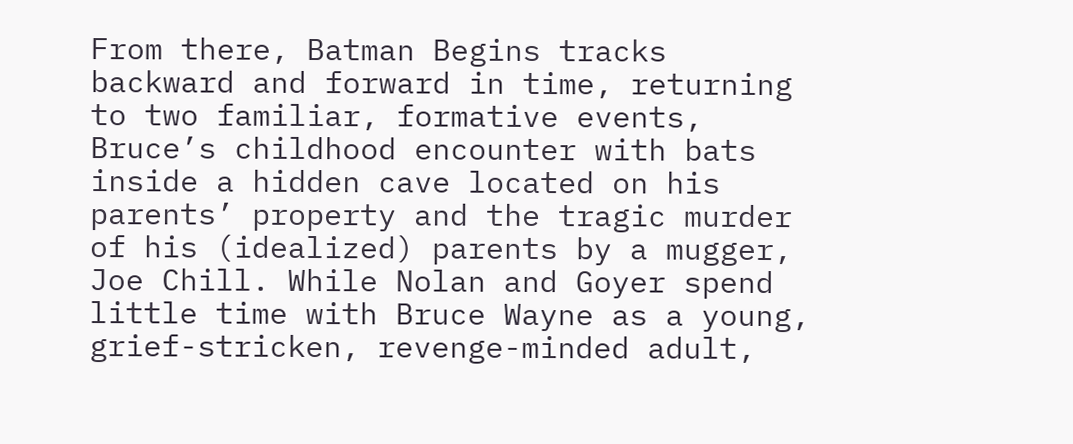From there, Batman Begins tracks backward and forward in time, returning to two familiar, formative events, Bruce’s childhood encounter with bats inside a hidden cave located on his parents’ property and the tragic murder of his (idealized) parents by a mugger, Joe Chill. While Nolan and Goyer spend little time with Bruce Wayne as a young, grief-stricken, revenge-minded adult,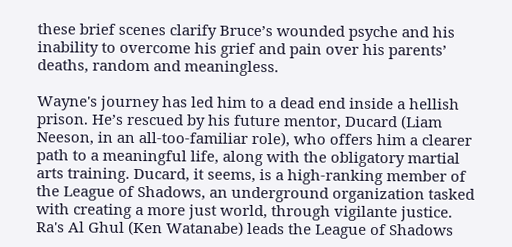these brief scenes clarify Bruce’s wounded psyche and his inability to overcome his grief and pain over his parents’ deaths, random and meaningless.

Wayne's journey has led him to a dead end inside a hellish prison. He’s rescued by his future mentor, Ducard (Liam Neeson, in an all-too-familiar role), who offers him a clearer path to a meaningful life, along with the obligatory martial arts training. Ducard, it seems, is a high-ranking member of the League of Shadows, an underground organization tasked with creating a more just world, through vigilante justice. Ra's Al Ghul (Ken Watanabe) leads the League of Shadows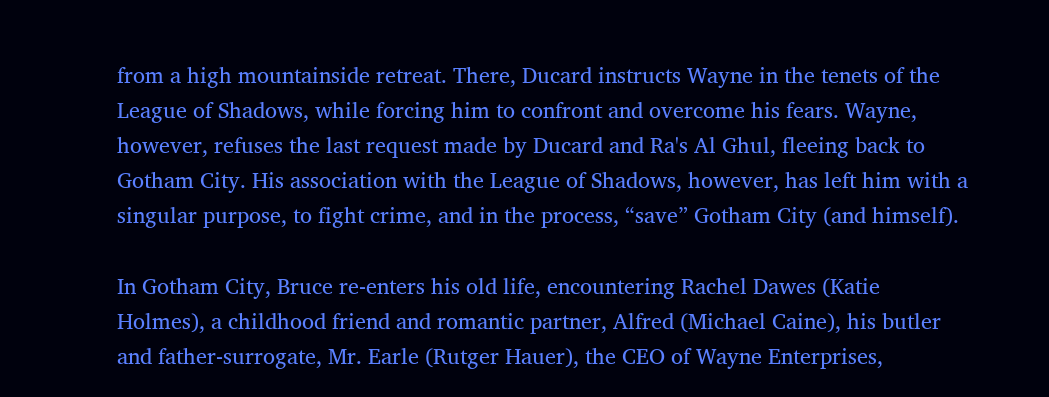from a high mountainside retreat. There, Ducard instructs Wayne in the tenets of the League of Shadows, while forcing him to confront and overcome his fears. Wayne, however, refuses the last request made by Ducard and Ra's Al Ghul, fleeing back to Gotham City. His association with the League of Shadows, however, has left him with a singular purpose, to fight crime, and in the process, “save” Gotham City (and himself).

In Gotham City, Bruce re-enters his old life, encountering Rachel Dawes (Katie Holmes), a childhood friend and romantic partner, Alfred (Michael Caine), his butler and father-surrogate, Mr. Earle (Rutger Hauer), the CEO of Wayne Enterprises,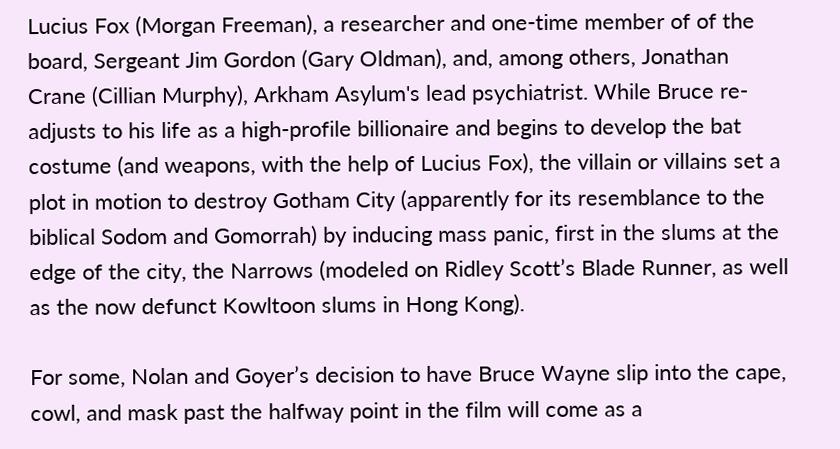Lucius Fox (Morgan Freeman), a researcher and one-time member of of the board, Sergeant Jim Gordon (Gary Oldman), and, among others, Jonathan Crane (Cillian Murphy), Arkham Asylum's lead psychiatrist. While Bruce re-adjusts to his life as a high-profile billionaire and begins to develop the bat costume (and weapons, with the help of Lucius Fox), the villain or villains set a plot in motion to destroy Gotham City (apparently for its resemblance to the biblical Sodom and Gomorrah) by inducing mass panic, first in the slums at the edge of the city, the Narrows (modeled on Ridley Scott’s Blade Runner, as well as the now defunct Kowltoon slums in Hong Kong).

For some, Nolan and Goyer’s decision to have Bruce Wayne slip into the cape, cowl, and mask past the halfway point in the film will come as a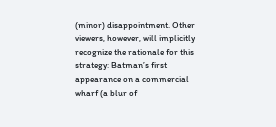(minor) disappointment. Other viewers, however, will implicitly recognize the rationale for this strategy: Batman’s first appearance on a commercial wharf (a blur of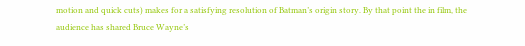motion and quick cuts) makes for a satisfying resolution of Batman’s origin story. By that point the in film, the audience has shared Bruce Wayne’s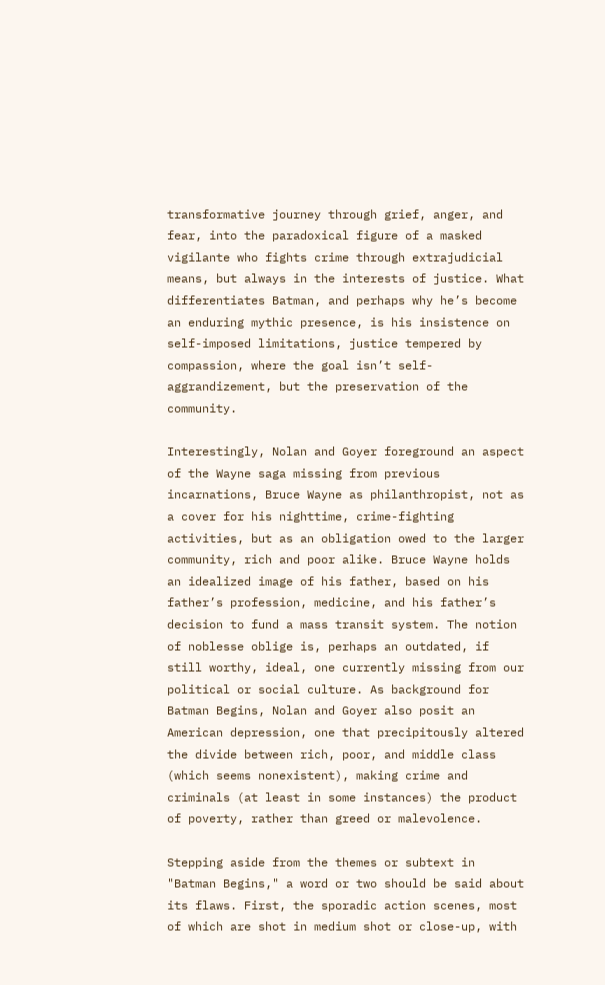transformative journey through grief, anger, and fear, into the paradoxical figure of a masked vigilante who fights crime through extrajudicial means, but always in the interests of justice. What differentiates Batman, and perhaps why he’s become an enduring mythic presence, is his insistence on self-imposed limitations, justice tempered by compassion, where the goal isn’t self-aggrandizement, but the preservation of the community.

Interestingly, Nolan and Goyer foreground an aspect of the Wayne saga missing from previous incarnations, Bruce Wayne as philanthropist, not as a cover for his nighttime, crime-fighting activities, but as an obligation owed to the larger community, rich and poor alike. Bruce Wayne holds an idealized image of his father, based on his father’s profession, medicine, and his father’s decision to fund a mass transit system. The notion of noblesse oblige is, perhaps an outdated, if still worthy, ideal, one currently missing from our political or social culture. As background for Batman Begins, Nolan and Goyer also posit an American depression, one that precipitously altered the divide between rich, poor, and middle class (which seems nonexistent), making crime and criminals (at least in some instances) the product of poverty, rather than greed or malevolence.

Stepping aside from the themes or subtext in "Batman Begins," a word or two should be said about its flaws. First, the sporadic action scenes, most of which are shot in medium shot or close-up, with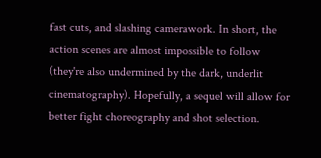fast cuts, and slashing camerawork. In short, the action scenes are almost impossible to follow (they're also undermined by the dark, underlit cinematography). Hopefully, a sequel will allow for better fight choreography and shot selection.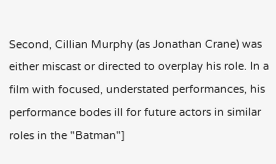Second, Cillian Murphy (as Jonathan Crane) was either miscast or directed to overplay his role. In a film with focused, understated performances, his performance bodes ill for future actors in similar roles in the "Batman"]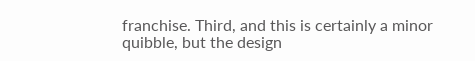franchise. Third, and this is certainly a minor quibble, but the design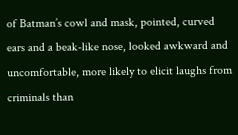of Batman’s cowl and mask, pointed, curved ears and a beak-like nose, looked awkward and uncomfortable, more likely to elicit laughs from criminals than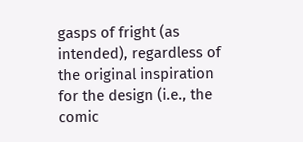gasps of fright (as intended), regardless of the original inspiration for the design (i.e., the comic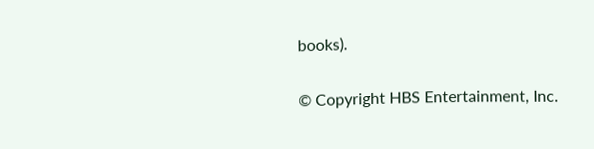books).

© Copyright HBS Entertainment, Inc.